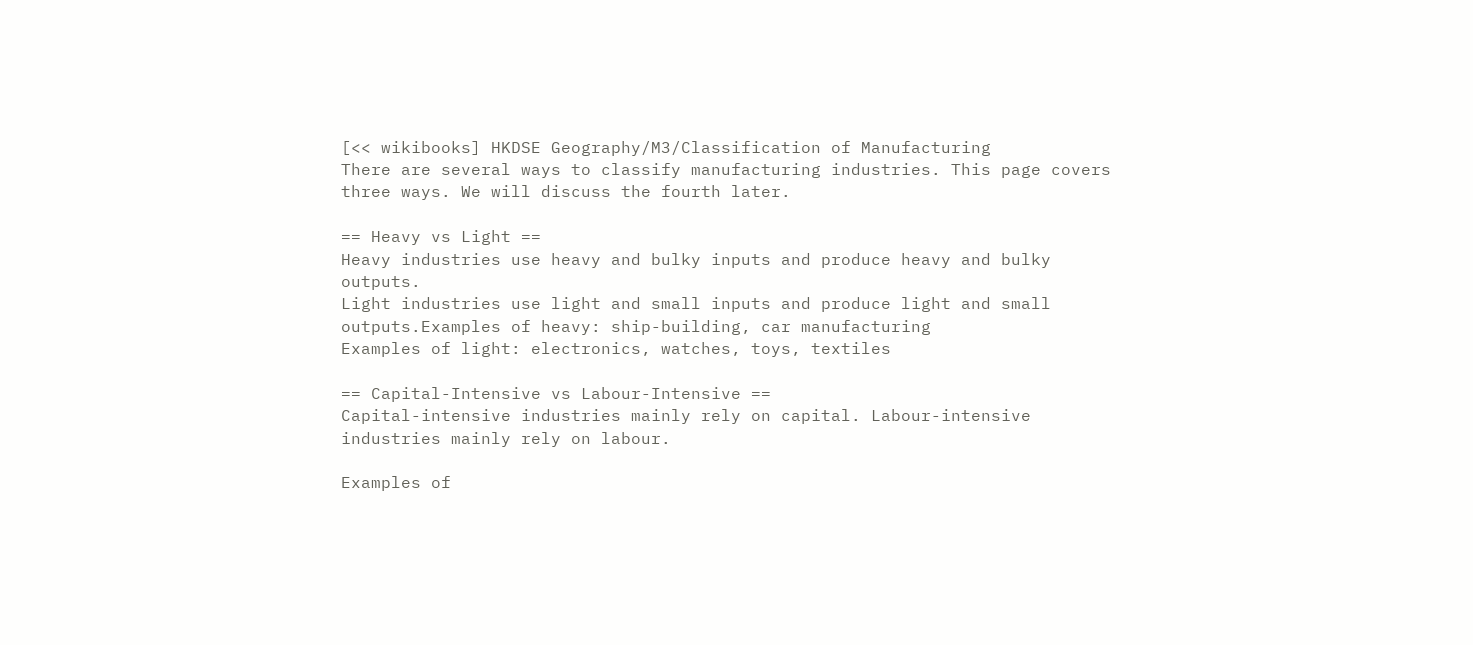[<< wikibooks] HKDSE Geography/M3/Classification of Manufacturing
There are several ways to classify manufacturing industries. This page covers three ways. We will discuss the fourth later.

== Heavy vs Light ==
Heavy industries use heavy and bulky inputs and produce heavy and bulky outputs.
Light industries use light and small inputs and produce light and small outputs.Examples of heavy: ship-building, car manufacturing
Examples of light: electronics, watches, toys, textiles

== Capital-Intensive vs Labour-Intensive ==
Capital-intensive industries mainly rely on capital. Labour-intensive industries mainly rely on labour.

Examples of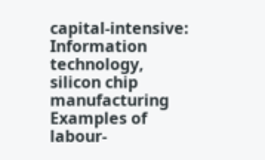capital-intensive: Information technology, silicon chip manufacturing
Examples of labour-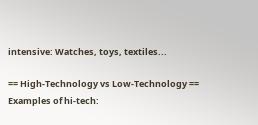intensive: Watches, toys, textiles...

== High-Technology vs Low-Technology ==
Examples of hi-tech: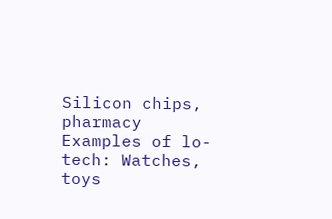Silicon chips, pharmacy
Examples of lo-tech: Watches, toys